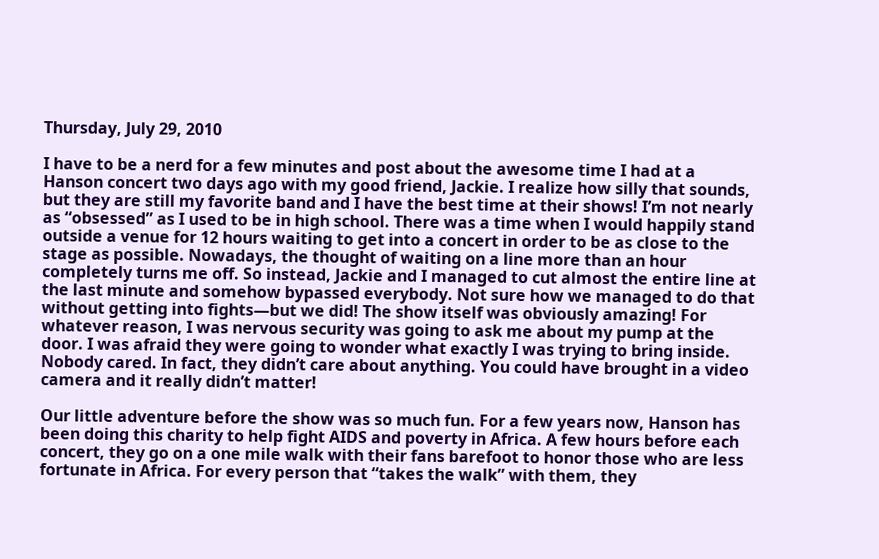Thursday, July 29, 2010

I have to be a nerd for a few minutes and post about the awesome time I had at a Hanson concert two days ago with my good friend, Jackie. I realize how silly that sounds, but they are still my favorite band and I have the best time at their shows! I’m not nearly as “obsessed” as I used to be in high school. There was a time when I would happily stand outside a venue for 12 hours waiting to get into a concert in order to be as close to the stage as possible. Nowadays, the thought of waiting on a line more than an hour completely turns me off. So instead, Jackie and I managed to cut almost the entire line at the last minute and somehow bypassed everybody. Not sure how we managed to do that without getting into fights—but we did! The show itself was obviously amazing! For whatever reason, I was nervous security was going to ask me about my pump at the door. I was afraid they were going to wonder what exactly I was trying to bring inside. Nobody cared. In fact, they didn’t care about anything. You could have brought in a video camera and it really didn’t matter!

Our little adventure before the show was so much fun. For a few years now, Hanson has been doing this charity to help fight AIDS and poverty in Africa. A few hours before each concert, they go on a one mile walk with their fans barefoot to honor those who are less fortunate in Africa. For every person that “takes the walk” with them, they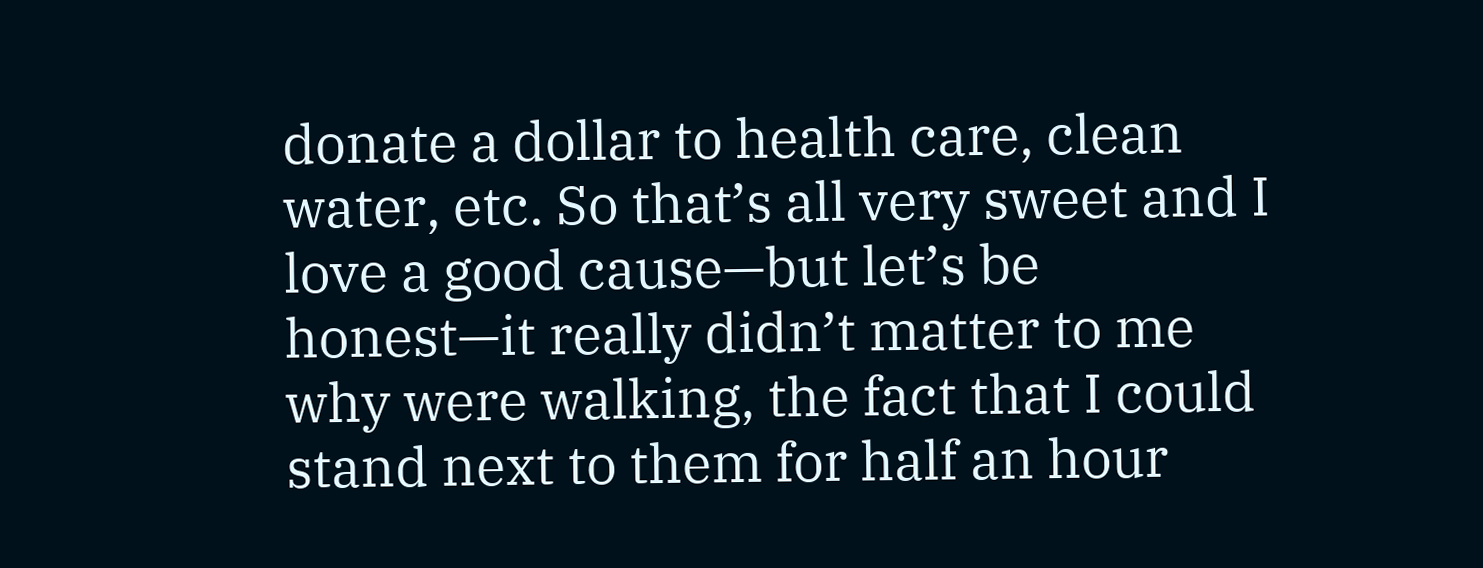donate a dollar to health care, clean water, etc. So that’s all very sweet and I love a good cause—but let’s be honest—it really didn’t matter to me why were walking, the fact that I could stand next to them for half an hour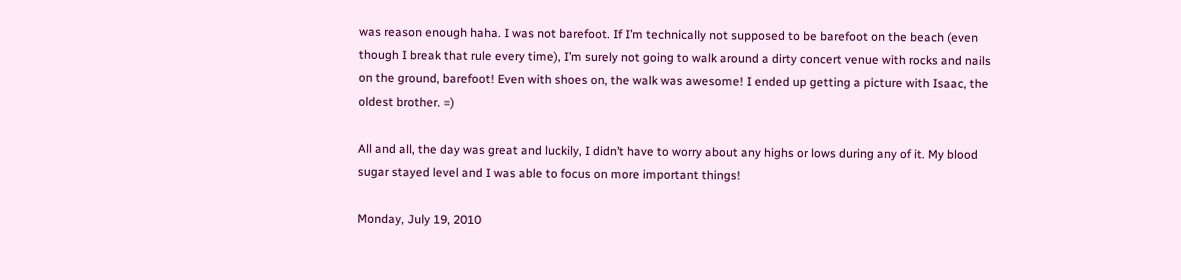was reason enough haha. I was not barefoot. If I’m technically not supposed to be barefoot on the beach (even though I break that rule every time), I’m surely not going to walk around a dirty concert venue with rocks and nails on the ground, barefoot! Even with shoes on, the walk was awesome! I ended up getting a picture with Isaac, the oldest brother. =)

All and all, the day was great and luckily, I didn’t have to worry about any highs or lows during any of it. My blood sugar stayed level and I was able to focus on more important things!

Monday, July 19, 2010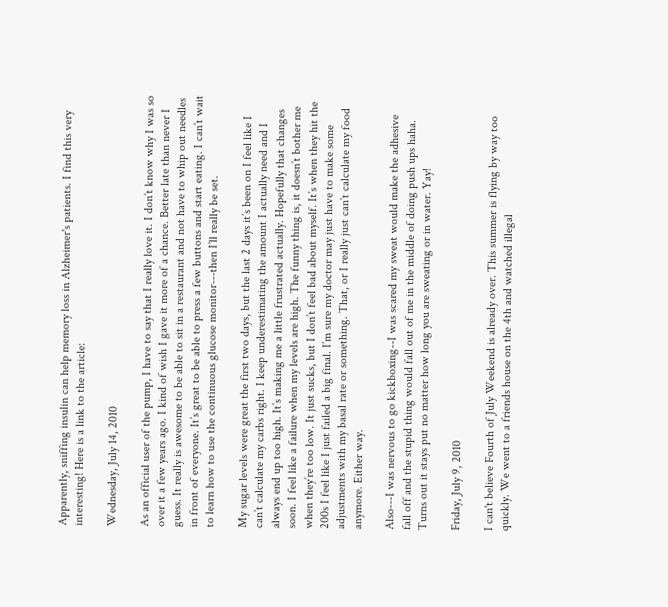Apparently, sniffing insulin can help memory loss in Alzheimer's patients. I find this very interesting! Here is a link to the article:

Wednesday, July 14, 2010

As an official user of the pump, I have to say that I really love it. I don’t know why I was so over it a few years ago. I kind of wish I gave it more of a chance. Better late than never I guess. It really is awesome to be able to sit in a restaurant and not have to whip out needles in front of everyone. It’s great to be able to press a few buttons and start eating. I can’t wait to learn how to use the continuous glucose monitor---then I’ll really be set.

My sugar levels were great the first two days, but the last 2 days it’s been on I feel like I can’t calculate my carbs right. I keep underestimating the amount I actually need and I always end up too high. It’s making me a little frustrated actually. Hopefully that changes soon. I feel like a failure when my levels are high. The funny thing is, it doesn’t bother me when they’re too low. It just sucks, but I don’t feel bad about myself. It’s when they hit the 200s I feel like I just failed a big final. I’m sure my doctor may just have to make some adjustments with my basal rate or something. That, or I really just can’t calculate my food anymore. Either way.

Also---I was nervous to go kickboxing--I was scared my sweat would make the adhesive fall off and the stupid thing would fall out of me in the middle of doing push ups haha. Turns out it stays put no matter how long you are sweating or in water. Yay!

Friday, July 9, 2010

I can't believe Fourth of July Weekend is already over. This summer is flying by way too quickly. We went to a friends house on the 4th and watched illegal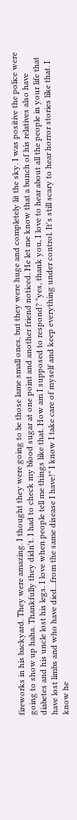fireworks in his backyard. They were amazing. I thought they were going to be those lame small ones, but they were huge and completely lit the sky. I was positive the police were going to show up haha. Thankfully they didn't. I had to check my blood sugar at one point and another friend noticed. He let me know that a bunch of his relatives also have diabetes and his uncle lost his legs. I love when people tell me things like that. How am I supposed to respond? "yes, thank you, I love to hear about all the people in your life that have lost limbs and who have died...from the same disease I have!" I know I take care of myself and keep everything under control. It's still scary to hear horror stories like that. I know he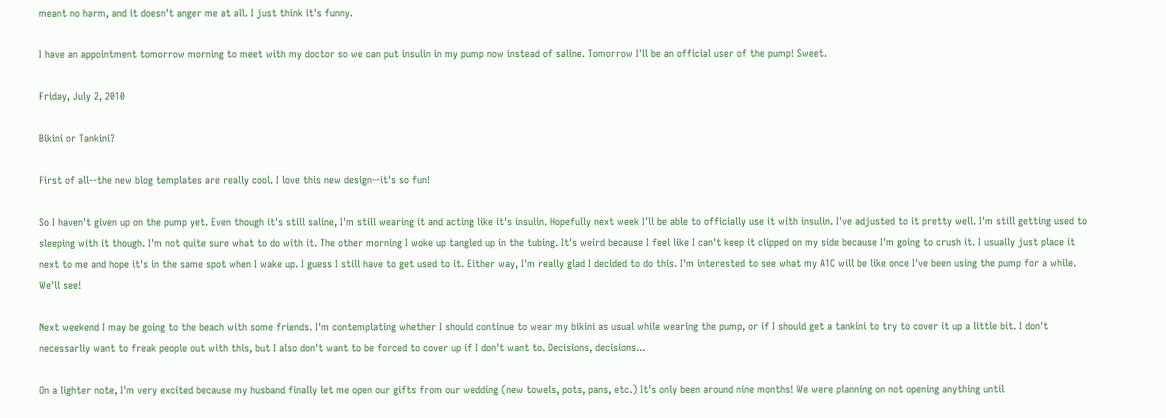meant no harm, and it doesn't anger me at all. I just think it's funny.

I have an appointment tomorrow morning to meet with my doctor so we can put insulin in my pump now instead of saline. Tomorrow I'll be an official user of the pump! Sweet.

Friday, July 2, 2010

Bikini or Tankini?

First of all--the new blog templates are really cool. I love this new design--it's so fun!

So I haven't given up on the pump yet. Even though it's still saline, I'm still wearing it and acting like it's insulin. Hopefully next week I'll be able to officially use it with insulin. I've adjusted to it pretty well. I'm still getting used to sleeping with it though. I'm not quite sure what to do with it. The other morning I woke up tangled up in the tubing. It's weird because I feel like I can't keep it clipped on my side because I'm going to crush it. I usually just place it next to me and hope it's in the same spot when I wake up. I guess I still have to get used to it. Either way, I'm really glad I decided to do this. I'm interested to see what my A1C will be like once I've been using the pump for a while. We'll see!

Next weekend I may be going to the beach with some friends. I'm contemplating whether I should continue to wear my bikini as usual while wearing the pump, or if I should get a tankini to try to cover it up a little bit. I don't necessarliy want to freak people out with this, but I also don't want to be forced to cover up if I don't want to. Decisions, decisions...

On a lighter note, I'm very excited because my husband finally let me open our gifts from our wedding (new towels, pots, pans, etc.) It's only been around nine months! We were planning on not opening anything until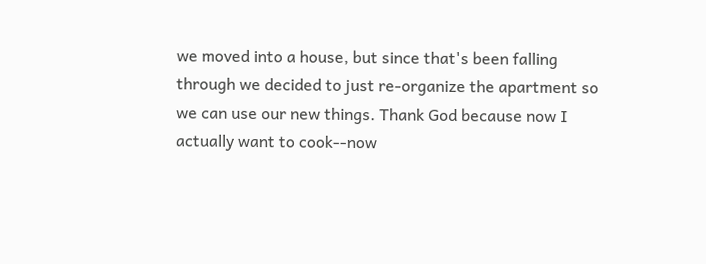we moved into a house, but since that's been falling through we decided to just re-organize the apartment so we can use our new things. Thank God because now I actually want to cook--now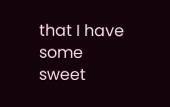that I have some sweet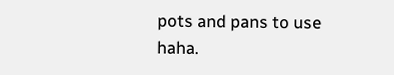pots and pans to use haha.